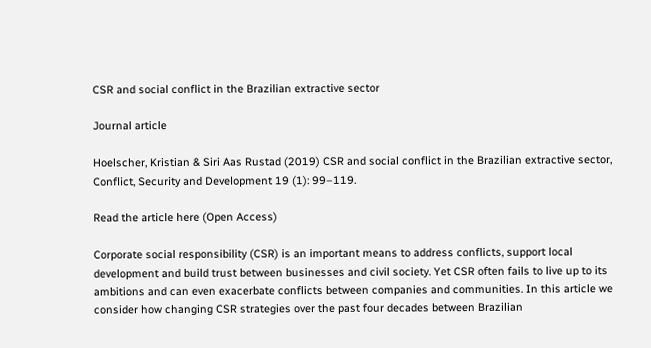CSR and social conflict in the Brazilian extractive sector

Journal article

Hoelscher, Kristian & Siri Aas Rustad (2019) CSR and social conflict in the Brazilian extractive sector, Conflict, Security and Development 19 (1): 99–119.

Read the article here (Open Access)

Corporate social responsibility (CSR) is an important means to address conflicts, support local development and build trust between businesses and civil society. Yet CSR often fails to live up to its ambitions and can even exacerbate conflicts between companies and communities. In this article we consider how changing CSR strategies over the past four decades between Brazilian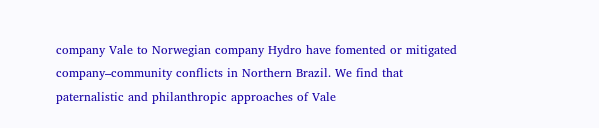company Vale to Norwegian company Hydro have fomented or mitigated company–community conflicts in Northern Brazil. We find that paternalistic and philanthropic approaches of Vale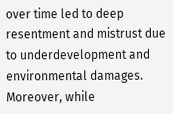over time led to deep resentment and mistrust due to underdevelopment and environmental damages. Moreover, while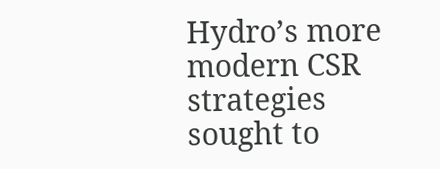Hydro’s more modern CSR strategies sought to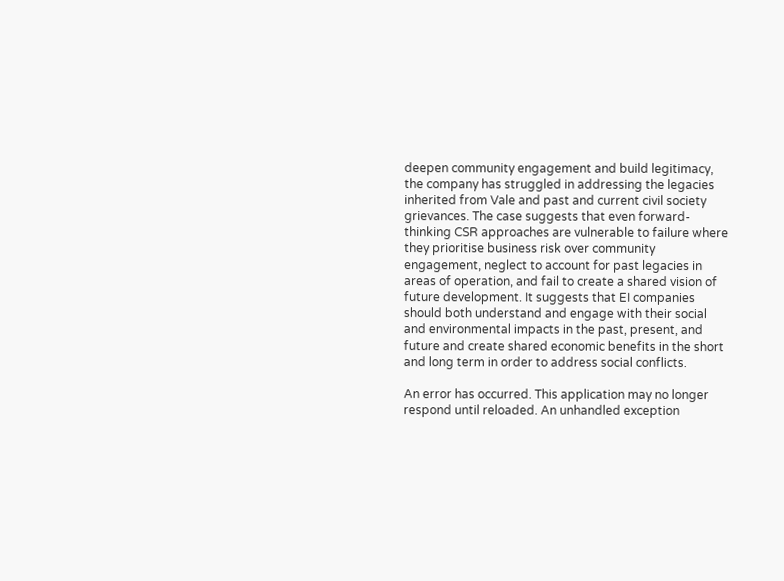deepen community engagement and build legitimacy, the company has struggled in addressing the legacies inherited from Vale and past and current civil society grievances. The case suggests that even forward-thinking CSR approaches are vulnerable to failure where they prioritise business risk over community engagement, neglect to account for past legacies in areas of operation, and fail to create a shared vision of future development. It suggests that EI companies should both understand and engage with their social and environmental impacts in the past, present, and future and create shared economic benefits in the short and long term in order to address social conflicts.

An error has occurred. This application may no longer respond until reloaded. An unhandled exception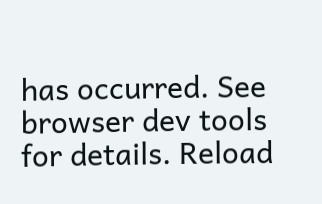has occurred. See browser dev tools for details. Reload